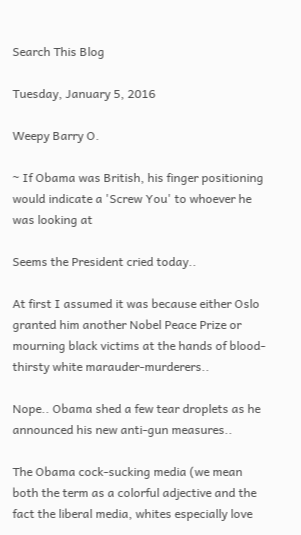Search This Blog

Tuesday, January 5, 2016

Weepy Barry O.

~ If Obama was British, his finger positioning would indicate a 'Screw You' to whoever he was looking at

Seems the President cried today..

At first I assumed it was because either Oslo granted him another Nobel Peace Prize or mourning black victims at the hands of blood-thirsty white marauder-murderers..

Nope.. Obama shed a few tear droplets as he announced his new anti-gun measures..

The Obama cock-sucking media (we mean both the term as a colorful adjective and the fact the liberal media, whites especially love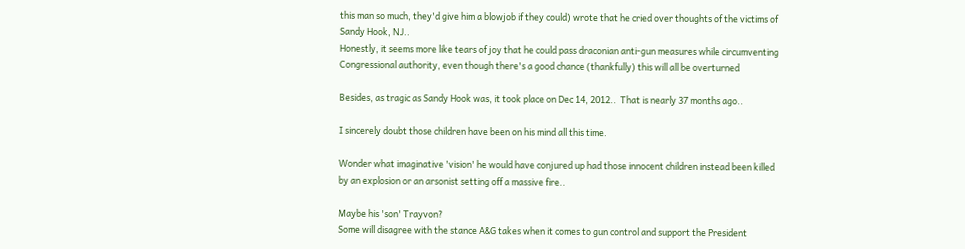this man so much, they'd give him a blowjob if they could) wrote that he cried over thoughts of the victims of Sandy Hook, NJ..
Honestly, it seems more like tears of joy that he could pass draconian anti-gun measures while circumventing Congressional authority, even though there's a good chance (thankfully) this will all be overturned

Besides, as tragic as Sandy Hook was, it took place on Dec 14, 2012..  That is nearly 37 months ago..

I sincerely doubt those children have been on his mind all this time.

Wonder what imaginative 'vision' he would have conjured up had those innocent children instead been killed by an explosion or an arsonist setting off a massive fire..

Maybe his 'son' Trayvon?
Some will disagree with the stance A&G takes when it comes to gun control and support the President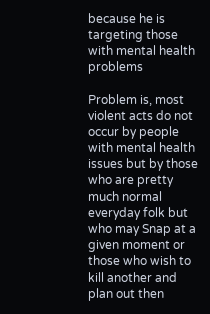because he is targeting those with mental health problems

Problem is, most violent acts do not occur by people with mental health issues but by those who are pretty much normal everyday folk but who may Snap at a given moment or those who wish to kill another and plan out then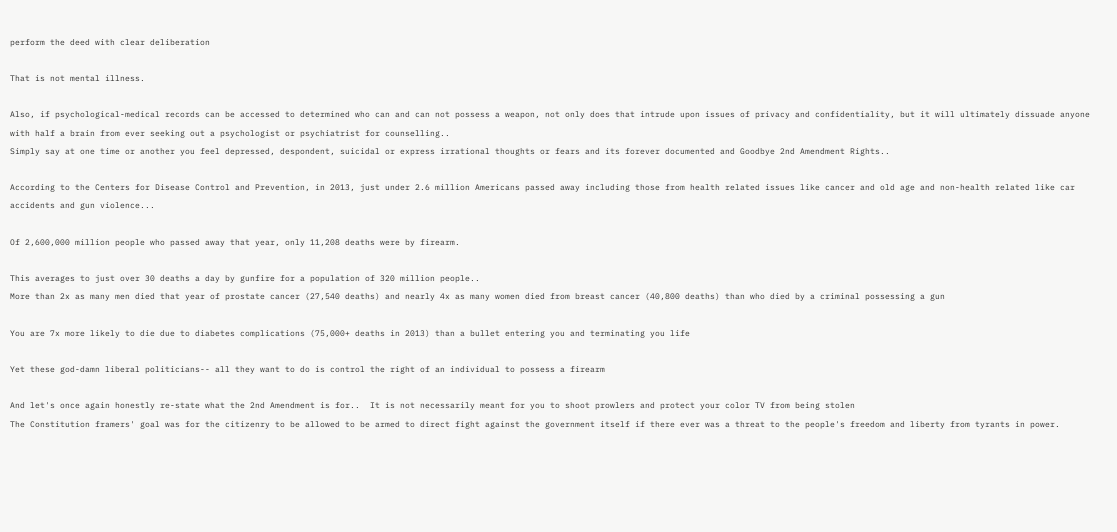perform the deed with clear deliberation

That is not mental illness.

Also, if psychological-medical records can be accessed to determined who can and can not possess a weapon, not only does that intrude upon issues of privacy and confidentiality, but it will ultimately dissuade anyone with half a brain from ever seeking out a psychologist or psychiatrist for counselling..
Simply say at one time or another you feel depressed, despondent, suicidal or express irrational thoughts or fears and its forever documented and Goodbye 2nd Amendment Rights..

According to the Centers for Disease Control and Prevention, in 2013, just under 2.6 million Americans passed away including those from health related issues like cancer and old age and non-health related like car accidents and gun violence...

Of 2,600,000 million people who passed away that year, only 11,208 deaths were by firearm.

This averages to just over 30 deaths a day by gunfire for a population of 320 million people..
More than 2x as many men died that year of prostate cancer (27,540 deaths) and nearly 4x as many women died from breast cancer (40,800 deaths) than who died by a criminal possessing a gun

You are 7x more likely to die due to diabetes complications (75,000+ deaths in 2013) than a bullet entering you and terminating you life

Yet these god-damn liberal politicians-- all they want to do is control the right of an individual to possess a firearm

And let's once again honestly re-state what the 2nd Amendment is for..  It is not necessarily meant for you to shoot prowlers and protect your color TV from being stolen
The Constitution framers' goal was for the citizenry to be allowed to be armed to direct fight against the government itself if there ever was a threat to the people's freedom and liberty from tyrants in power.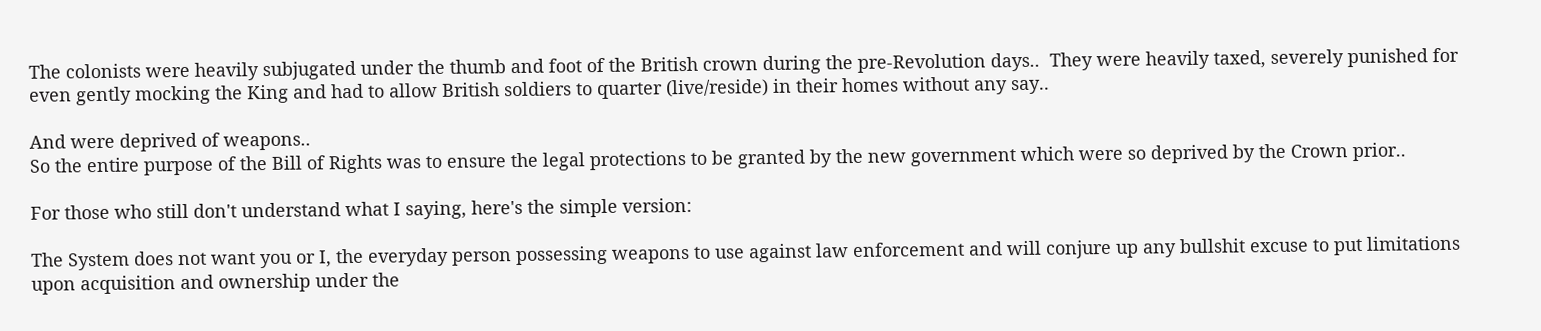The colonists were heavily subjugated under the thumb and foot of the British crown during the pre-Revolution days..  They were heavily taxed, severely punished for even gently mocking the King and had to allow British soldiers to quarter (live/reside) in their homes without any say..

And were deprived of weapons..
So the entire purpose of the Bill of Rights was to ensure the legal protections to be granted by the new government which were so deprived by the Crown prior..

For those who still don't understand what I saying, here's the simple version:

The System does not want you or I, the everyday person possessing weapons to use against law enforcement and will conjure up any bullshit excuse to put limitations upon acquisition and ownership under the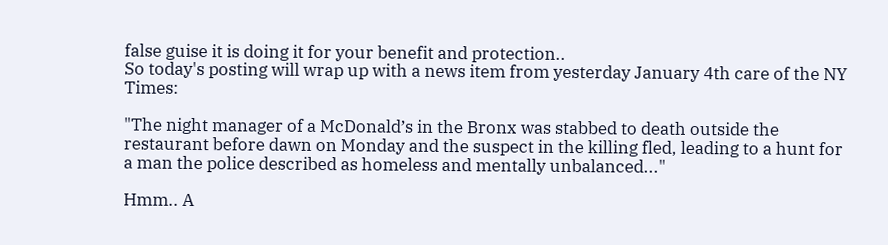false guise it is doing it for your benefit and protection..
So today's posting will wrap up with a news item from yesterday January 4th care of the NY Times:

"The night manager of a McDonald’s in the Bronx was stabbed to death outside the restaurant before dawn on Monday and the suspect in the killing fled, leading to a hunt for a man the police described as homeless and mentally unbalanced..."

Hmm.. A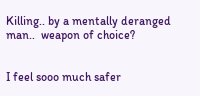Killing.. by a mentally deranged man..  weapon of choice?


I feel sooo much safer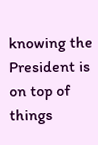knowing the President is on top of things